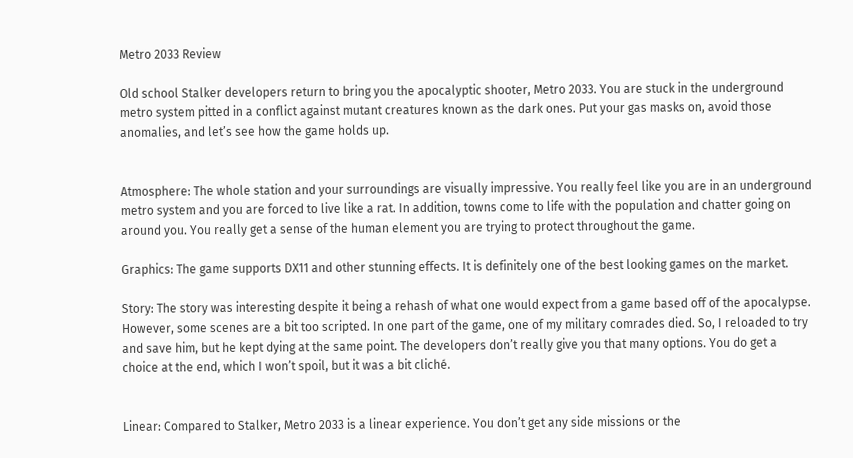Metro 2033 Review

Old school Stalker developers return to bring you the apocalyptic shooter, Metro 2033. You are stuck in the underground metro system pitted in a conflict against mutant creatures known as the dark ones. Put your gas masks on, avoid those anomalies, and let’s see how the game holds up.


Atmosphere: The whole station and your surroundings are visually impressive. You really feel like you are in an underground metro system and you are forced to live like a rat. In addition, towns come to life with the population and chatter going on around you. You really get a sense of the human element you are trying to protect throughout the game.

Graphics: The game supports DX11 and other stunning effects. It is definitely one of the best looking games on the market.

Story: The story was interesting despite it being a rehash of what one would expect from a game based off of the apocalypse. However, some scenes are a bit too scripted. In one part of the game, one of my military comrades died. So, I reloaded to try and save him, but he kept dying at the same point. The developers don’t really give you that many options. You do get a choice at the end, which I won’t spoil, but it was a bit cliché.


Linear: Compared to Stalker, Metro 2033 is a linear experience. You don’t get any side missions or the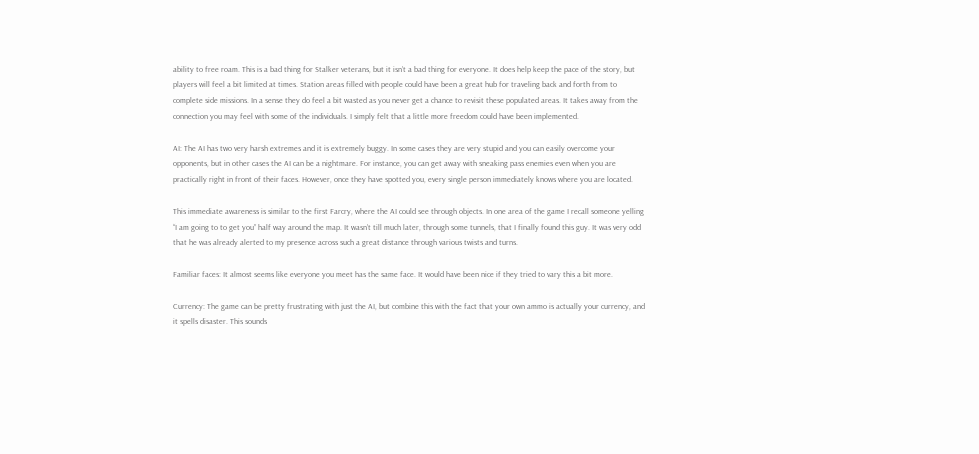ability to free roam. This is a bad thing for Stalker veterans, but it isn’t a bad thing for everyone. It does help keep the pace of the story, but players will feel a bit limited at times. Station areas filled with people could have been a great hub for traveling back and forth from to complete side missions. In a sense they do feel a bit wasted as you never get a chance to revisit these populated areas. It takes away from the connection you may feel with some of the individuals. I simply felt that a little more freedom could have been implemented.

AI: The AI has two very harsh extremes and it is extremely buggy. In some cases they are very stupid and you can easily overcome your opponents, but in other cases the AI can be a nightmare. For instance, you can get away with sneaking pass enemies even when you are practically right in front of their faces. However, once they have spotted you, every single person immediately knows where you are located.

This immediate awareness is similar to the first Farcry, where the AI could see through objects. In one area of the game I recall someone yelling “I am going to to get you” half way around the map. It wasn’t till much later, through some tunnels, that I finally found this guy. It was very odd that he was already alerted to my presence across such a great distance through various twists and turns.

Familiar faces: It almost seems like everyone you meet has the same face. It would have been nice if they tried to vary this a bit more.

Currency: The game can be pretty frustrating with just the AI, but combine this with the fact that your own ammo is actually your currency, and it spells disaster. This sounds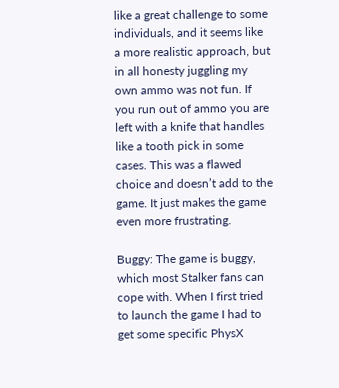like a great challenge to some individuals, and it seems like a more realistic approach, but in all honesty juggling my own ammo was not fun. If you run out of ammo you are left with a knife that handles like a tooth pick in some cases. This was a flawed choice and doesn’t add to the game. It just makes the game even more frustrating.

Buggy: The game is buggy, which most Stalker fans can cope with. When I first tried to launch the game I had to get some specific PhysX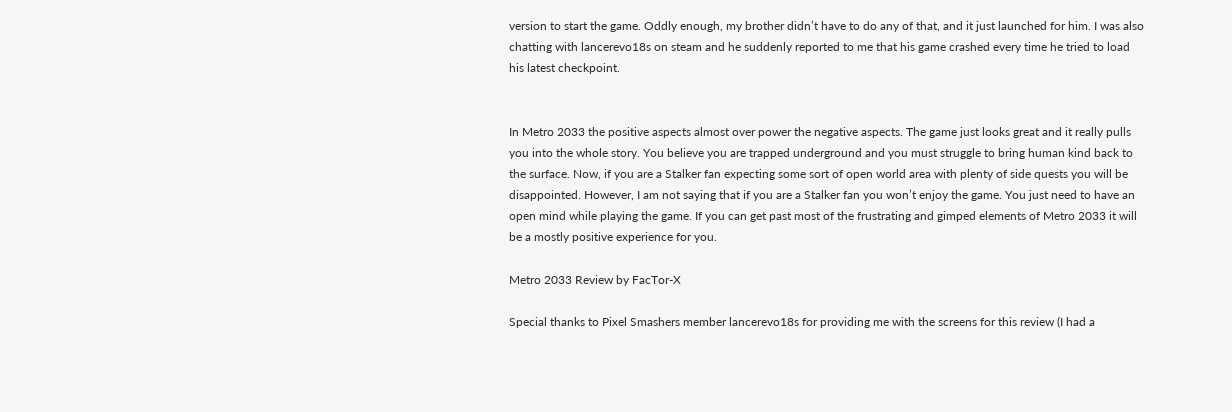version to start the game. Oddly enough, my brother didn’t have to do any of that, and it just launched for him. I was also chatting with lancerevo18s on steam and he suddenly reported to me that his game crashed every time he tried to load his latest checkpoint.


In Metro 2033 the positive aspects almost over power the negative aspects. The game just looks great and it really pulls you into the whole story. You believe you are trapped underground and you must struggle to bring human kind back to the surface. Now, if you are a Stalker fan expecting some sort of open world area with plenty of side quests you will be disappointed. However, I am not saying that if you are a Stalker fan you won’t enjoy the game. You just need to have an open mind while playing the game. If you can get past most of the frustrating and gimped elements of Metro 2033 it will be a mostly positive experience for you.

Metro 2033 Review by FacTor-X

Special thanks to Pixel Smashers member lancerevo18s for providing me with the screens for this review (I had a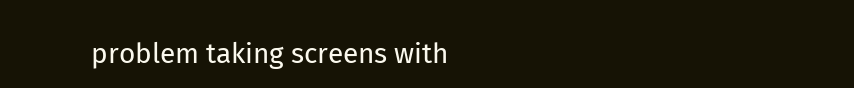problem taking screens with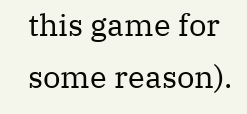this game for some reason).